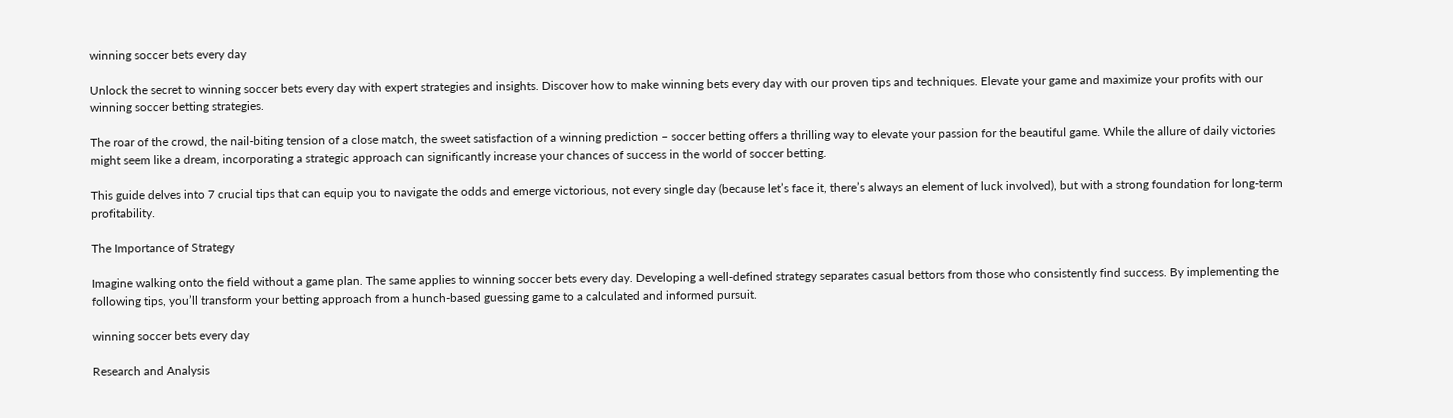winning soccer bets every day

Unlock the secret to winning soccer bets every day with expert strategies and insights. Discover how to make winning bets every day with our proven tips and techniques. Elevate your game and maximize your profits with our winning soccer betting strategies.

The roar of the crowd, the nail-biting tension of a close match, the sweet satisfaction of a winning prediction – soccer betting offers a thrilling way to elevate your passion for the beautiful game. While the allure of daily victories might seem like a dream, incorporating a strategic approach can significantly increase your chances of success in the world of soccer betting.

This guide delves into 7 crucial tips that can equip you to navigate the odds and emerge victorious, not every single day (because let’s face it, there’s always an element of luck involved), but with a strong foundation for long-term profitability.

The Importance of Strategy

Imagine walking onto the field without a game plan. The same applies to winning soccer bets every day. Developing a well-defined strategy separates casual bettors from those who consistently find success. By implementing the following tips, you’ll transform your betting approach from a hunch-based guessing game to a calculated and informed pursuit.

winning soccer bets every day

Research and Analysis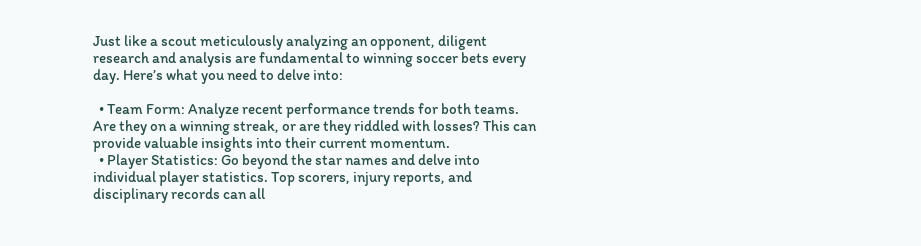Just like a scout meticulously analyzing an opponent, diligent research and analysis are fundamental to winning soccer bets every day. Here’s what you need to delve into:

  • Team Form: Analyze recent performance trends for both teams. Are they on a winning streak, or are they riddled with losses? This can provide valuable insights into their current momentum.
  • Player Statistics: Go beyond the star names and delve into individual player statistics. Top scorers, injury reports, and disciplinary records can all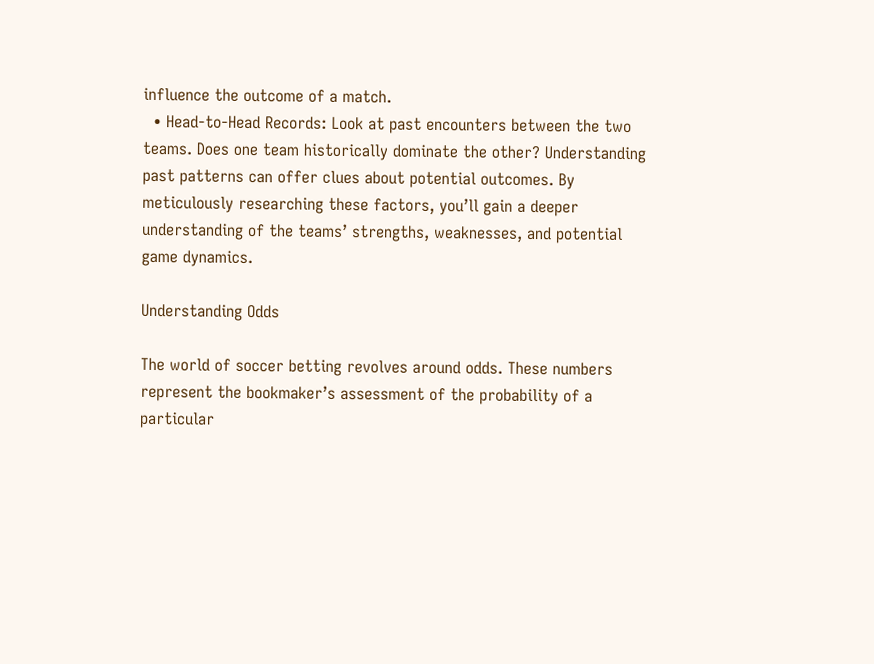influence the outcome of a match.
  • Head-to-Head Records: Look at past encounters between the two teams. Does one team historically dominate the other? Understanding past patterns can offer clues about potential outcomes. By meticulously researching these factors, you’ll gain a deeper understanding of the teams’ strengths, weaknesses, and potential game dynamics.

Understanding Odds

The world of soccer betting revolves around odds. These numbers represent the bookmaker’s assessment of the probability of a particular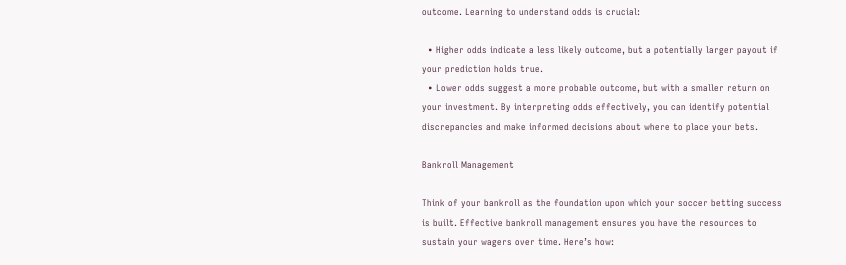outcome. Learning to understand odds is crucial:

  • Higher odds indicate a less likely outcome, but a potentially larger payout if your prediction holds true.
  • Lower odds suggest a more probable outcome, but with a smaller return on your investment. By interpreting odds effectively, you can identify potential discrepancies and make informed decisions about where to place your bets.

Bankroll Management

Think of your bankroll as the foundation upon which your soccer betting success is built. Effective bankroll management ensures you have the resources to sustain your wagers over time. Here’s how: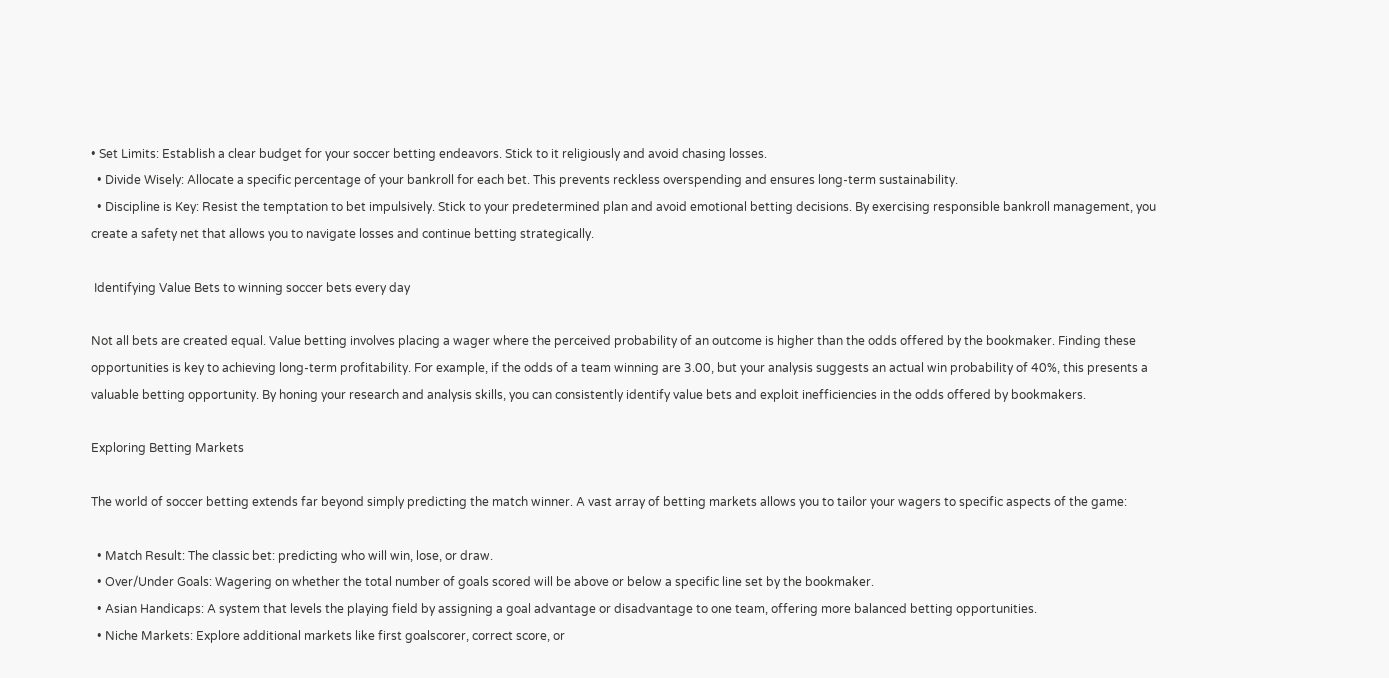• Set Limits: Establish a clear budget for your soccer betting endeavors. Stick to it religiously and avoid chasing losses.
  • Divide Wisely: Allocate a specific percentage of your bankroll for each bet. This prevents reckless overspending and ensures long-term sustainability.
  • Discipline is Key: Resist the temptation to bet impulsively. Stick to your predetermined plan and avoid emotional betting decisions. By exercising responsible bankroll management, you create a safety net that allows you to navigate losses and continue betting strategically.

 Identifying Value Bets to winning soccer bets every day

Not all bets are created equal. Value betting involves placing a wager where the perceived probability of an outcome is higher than the odds offered by the bookmaker. Finding these opportunities is key to achieving long-term profitability. For example, if the odds of a team winning are 3.00, but your analysis suggests an actual win probability of 40%, this presents a valuable betting opportunity. By honing your research and analysis skills, you can consistently identify value bets and exploit inefficiencies in the odds offered by bookmakers.

Exploring Betting Markets

The world of soccer betting extends far beyond simply predicting the match winner. A vast array of betting markets allows you to tailor your wagers to specific aspects of the game:

  • Match Result: The classic bet: predicting who will win, lose, or draw.
  • Over/Under Goals: Wagering on whether the total number of goals scored will be above or below a specific line set by the bookmaker.
  • Asian Handicaps: A system that levels the playing field by assigning a goal advantage or disadvantage to one team, offering more balanced betting opportunities.
  • Niche Markets: Explore additional markets like first goalscorer, correct score, or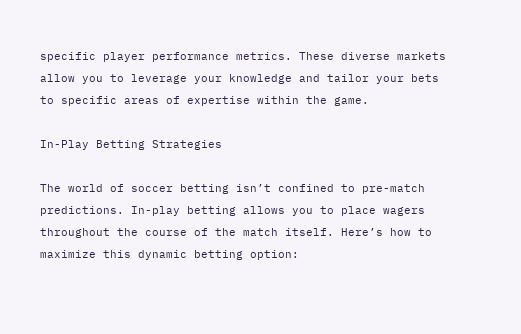specific player performance metrics. These diverse markets allow you to leverage your knowledge and tailor your bets to specific areas of expertise within the game.

In-Play Betting Strategies

The world of soccer betting isn’t confined to pre-match predictions. In-play betting allows you to place wagers throughout the course of the match itself. Here’s how to maximize this dynamic betting option: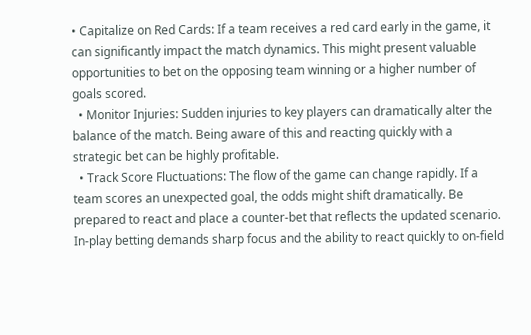• Capitalize on Red Cards: If a team receives a red card early in the game, it can significantly impact the match dynamics. This might present valuable opportunities to bet on the opposing team winning or a higher number of goals scored.
  • Monitor Injuries: Sudden injuries to key players can dramatically alter the balance of the match. Being aware of this and reacting quickly with a strategic bet can be highly profitable.
  • Track Score Fluctuations: The flow of the game can change rapidly. If a team scores an unexpected goal, the odds might shift dramatically. Be prepared to react and place a counter-bet that reflects the updated scenario. In-play betting demands sharp focus and the ability to react quickly to on-field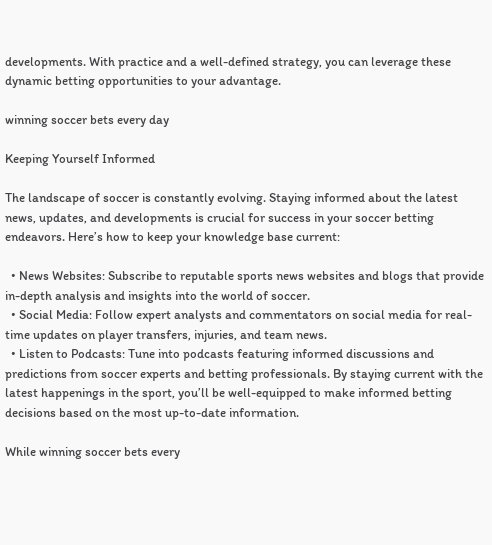developments. With practice and a well-defined strategy, you can leverage these dynamic betting opportunities to your advantage.

winning soccer bets every day

Keeping Yourself Informed

The landscape of soccer is constantly evolving. Staying informed about the latest news, updates, and developments is crucial for success in your soccer betting endeavors. Here’s how to keep your knowledge base current:

  • News Websites: Subscribe to reputable sports news websites and blogs that provide in-depth analysis and insights into the world of soccer.
  • Social Media: Follow expert analysts and commentators on social media for real-time updates on player transfers, injuries, and team news.
  • Listen to Podcasts: Tune into podcasts featuring informed discussions and predictions from soccer experts and betting professionals. By staying current with the latest happenings in the sport, you’ll be well-equipped to make informed betting decisions based on the most up-to-date information.

While winning soccer bets every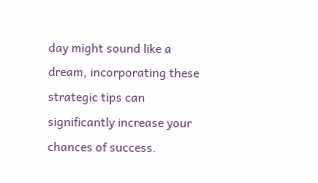day might sound like a dream, incorporating these strategic tips can significantly increase your chances of success.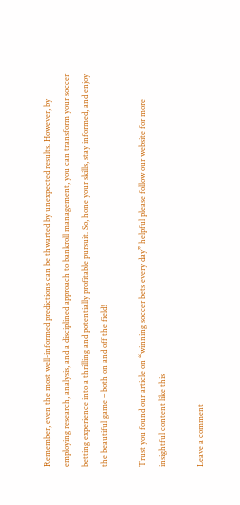Remember, even the most well-informed predictions can be thwarted by unexpected results. However, by employing research, analysis, and a disciplined approach to bankroll management, you can transform your soccer betting experience into a thrilling and potentially profitable pursuit. So, hone your skills, stay informed, and enjoy the beautiful game – both on and off the field!

Trust you found our article on “winning soccer bets every day” helpful please follow our website for more insightful content like this

Leave a comment